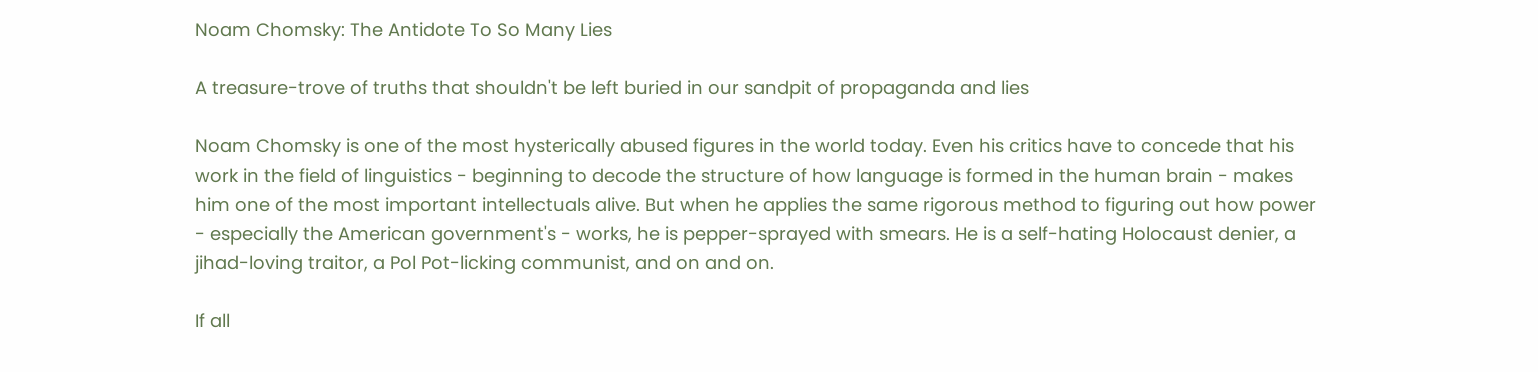Noam Chomsky: The Antidote To So Many Lies

A treasure-trove of truths that shouldn't be left buried in our sandpit of propaganda and lies

Noam Chomsky is one of the most hysterically abused figures in the world today. Even his critics have to concede that his work in the field of linguistics - beginning to decode the structure of how language is formed in the human brain - makes him one of the most important intellectuals alive. But when he applies the same rigorous method to figuring out how power - especially the American government's - works, he is pepper-sprayed with smears. He is a self-hating Holocaust denier, a jihad-loving traitor, a Pol Pot-licking communist, and on and on.

If all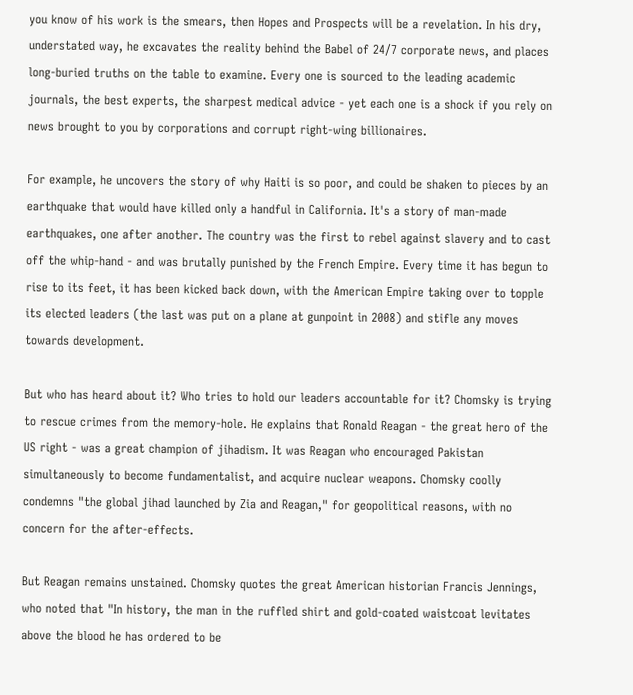you know of his work is the smears, then Hopes and Prospects will be a revelation. In his dry, understated way, he excavates the reality behind the Babel of 24/7 corporate news, and places long-buried truths on the table to examine. Every one is sourced to the leading academic journals, the best experts, the sharpest medical advice - yet each one is a shock if you rely on news brought to you by corporations and corrupt right-wing billionaires.

For example, he uncovers the story of why Haiti is so poor, and could be shaken to pieces by an earthquake that would have killed only a handful in California. It's a story of man-made earthquakes, one after another. The country was the first to rebel against slavery and to cast off the whip-hand - and was brutally punished by the French Empire. Every time it has begun to rise to its feet, it has been kicked back down, with the American Empire taking over to topple its elected leaders (the last was put on a plane at gunpoint in 2008) and stifle any moves towards development.

But who has heard about it? Who tries to hold our leaders accountable for it? Chomsky is trying to rescue crimes from the memory-hole. He explains that Ronald Reagan - the great hero of the US right - was a great champion of jihadism. It was Reagan who encouraged Pakistan simultaneously to become fundamentalist, and acquire nuclear weapons. Chomsky coolly condemns "the global jihad launched by Zia and Reagan," for geopolitical reasons, with no concern for the after-effects.

But Reagan remains unstained. Chomsky quotes the great American historian Francis Jennings, who noted that "In history, the man in the ruffled shirt and gold-coated waistcoat levitates above the blood he has ordered to be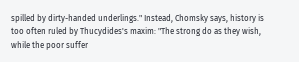spilled by dirty-handed underlings." Instead, Chomsky says, history is too often ruled by Thucydides's maxim: "The strong do as they wish, while the poor suffer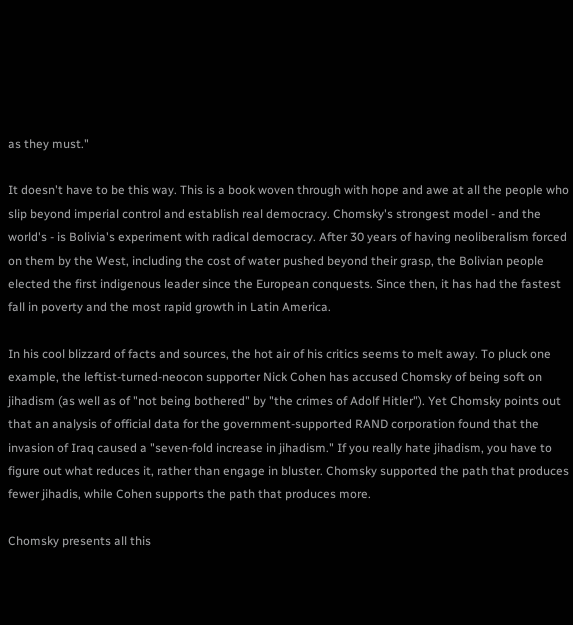as they must."

It doesn't have to be this way. This is a book woven through with hope and awe at all the people who slip beyond imperial control and establish real democracy. Chomsky's strongest model - and the world's - is Bolivia's experiment with radical democracy. After 30 years of having neoliberalism forced on them by the West, including the cost of water pushed beyond their grasp, the Bolivian people elected the first indigenous leader since the European conquests. Since then, it has had the fastest fall in poverty and the most rapid growth in Latin America.

In his cool blizzard of facts and sources, the hot air of his critics seems to melt away. To pluck one example, the leftist-turned-neocon supporter Nick Cohen has accused Chomsky of being soft on jihadism (as well as of "not being bothered" by "the crimes of Adolf Hitler"). Yet Chomsky points out that an analysis of official data for the government-supported RAND corporation found that the invasion of Iraq caused a "seven-fold increase in jihadism." If you really hate jihadism, you have to figure out what reduces it, rather than engage in bluster. Chomsky supported the path that produces fewer jihadis, while Cohen supports the path that produces more.

Chomsky presents all this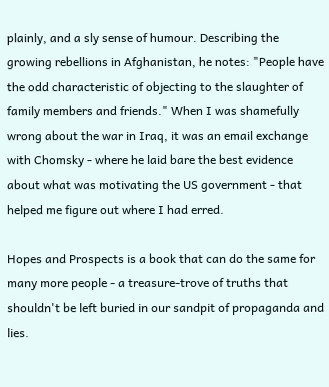plainly, and a sly sense of humour. Describing the growing rebellions in Afghanistan, he notes: "People have the odd characteristic of objecting to the slaughter of family members and friends." When I was shamefully wrong about the war in Iraq, it was an email exchange with Chomsky - where he laid bare the best evidence about what was motivating the US government - that helped me figure out where I had erred.

Hopes and Prospects is a book that can do the same for many more people - a treasure-trove of truths that shouldn't be left buried in our sandpit of propaganda and lies.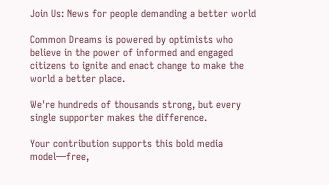Join Us: News for people demanding a better world

Common Dreams is powered by optimists who believe in the power of informed and engaged citizens to ignite and enact change to make the world a better place.

We're hundreds of thousands strong, but every single supporter makes the difference.

Your contribution supports this bold media model—free,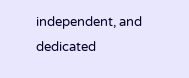independent, and dedicated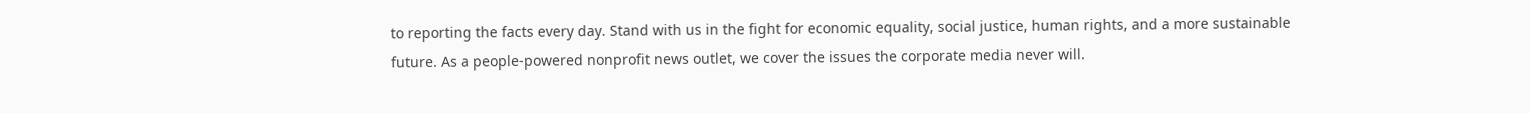to reporting the facts every day. Stand with us in the fight for economic equality, social justice, human rights, and a more sustainable future. As a people-powered nonprofit news outlet, we cover the issues the corporate media never will.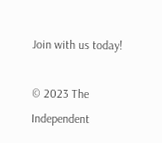Join with us today!

© 2023 The Independent